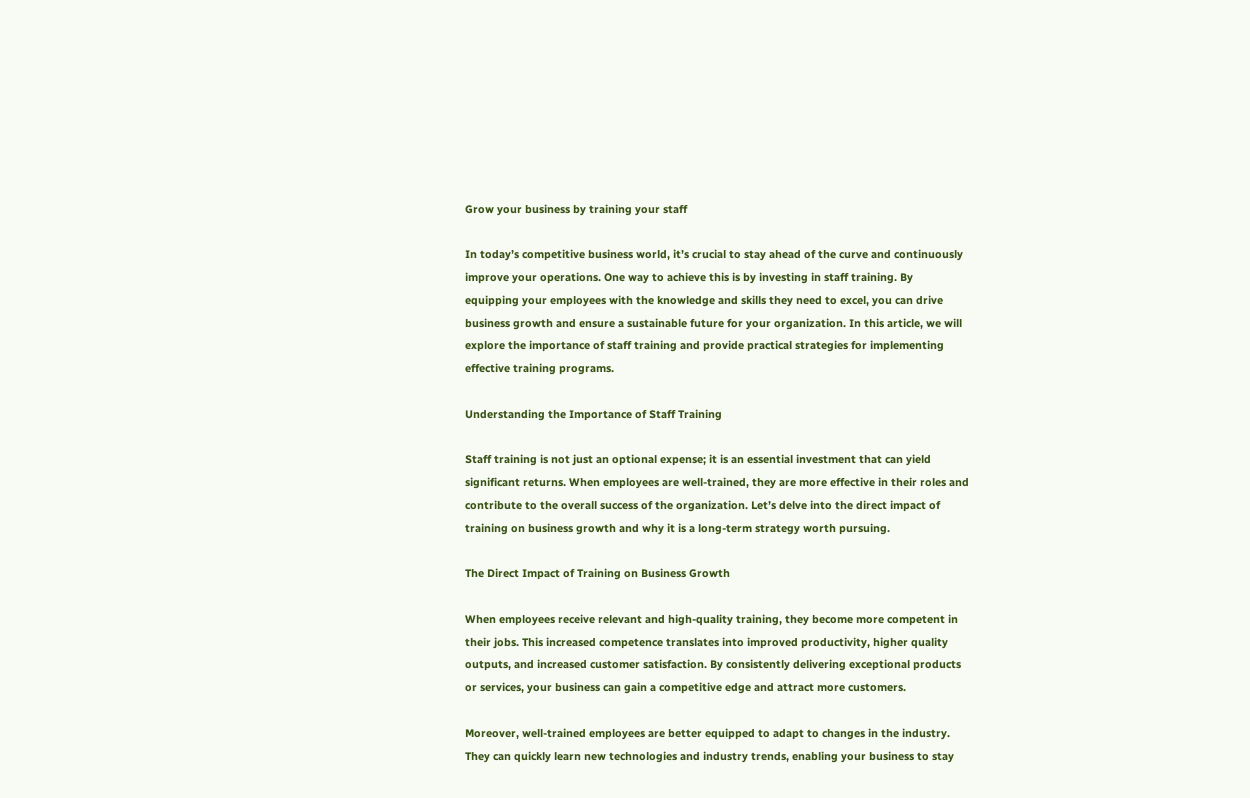Grow your business by training your staff

In today’s competitive business world, it’s crucial to stay ahead of the curve and continuously improve your operations. One way to achieve this is by investing in staff training. By equipping your employees with the knowledge and skills they need to excel, you can drive business growth and ensure a sustainable future for your organization. In this article, we will explore the importance of staff training and provide practical strategies for implementing effective training programs.

Understanding the Importance of Staff Training

Staff training is not just an optional expense; it is an essential investment that can yield significant returns. When employees are well-trained, they are more effective in their roles and contribute to the overall success of the organization. Let’s delve into the direct impact of training on business growth and why it is a long-term strategy worth pursuing.

The Direct Impact of Training on Business Growth

When employees receive relevant and high-quality training, they become more competent in their jobs. This increased competence translates into improved productivity, higher quality outputs, and increased customer satisfaction. By consistently delivering exceptional products or services, your business can gain a competitive edge and attract more customers.

Moreover, well-trained employees are better equipped to adapt to changes in the industry. They can quickly learn new technologies and industry trends, enabling your business to stay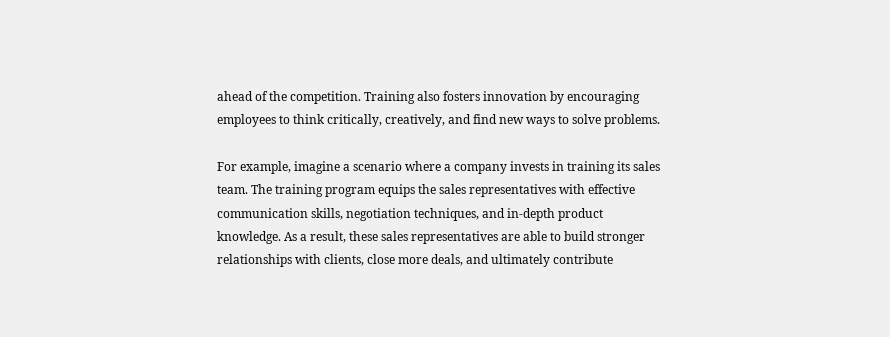ahead of the competition. Training also fosters innovation by encouraging employees to think critically, creatively, and find new ways to solve problems.

For example, imagine a scenario where a company invests in training its sales team. The training program equips the sales representatives with effective communication skills, negotiation techniques, and in-depth product knowledge. As a result, these sales representatives are able to build stronger relationships with clients, close more deals, and ultimately contribute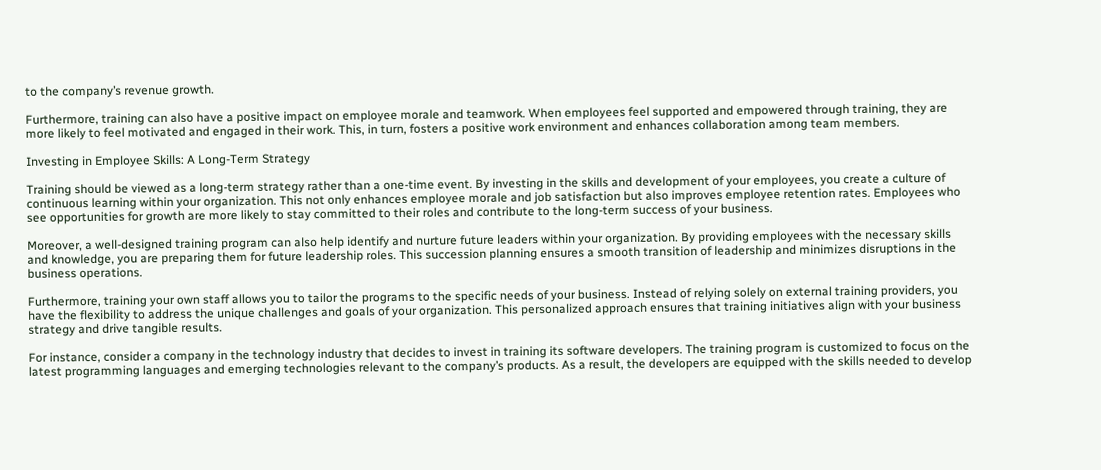to the company’s revenue growth.

Furthermore, training can also have a positive impact on employee morale and teamwork. When employees feel supported and empowered through training, they are more likely to feel motivated and engaged in their work. This, in turn, fosters a positive work environment and enhances collaboration among team members.

Investing in Employee Skills: A Long-Term Strategy

Training should be viewed as a long-term strategy rather than a one-time event. By investing in the skills and development of your employees, you create a culture of continuous learning within your organization. This not only enhances employee morale and job satisfaction but also improves employee retention rates. Employees who see opportunities for growth are more likely to stay committed to their roles and contribute to the long-term success of your business.

Moreover, a well-designed training program can also help identify and nurture future leaders within your organization. By providing employees with the necessary skills and knowledge, you are preparing them for future leadership roles. This succession planning ensures a smooth transition of leadership and minimizes disruptions in the business operations.

Furthermore, training your own staff allows you to tailor the programs to the specific needs of your business. Instead of relying solely on external training providers, you have the flexibility to address the unique challenges and goals of your organization. This personalized approach ensures that training initiatives align with your business strategy and drive tangible results.

For instance, consider a company in the technology industry that decides to invest in training its software developers. The training program is customized to focus on the latest programming languages and emerging technologies relevant to the company’s products. As a result, the developers are equipped with the skills needed to develop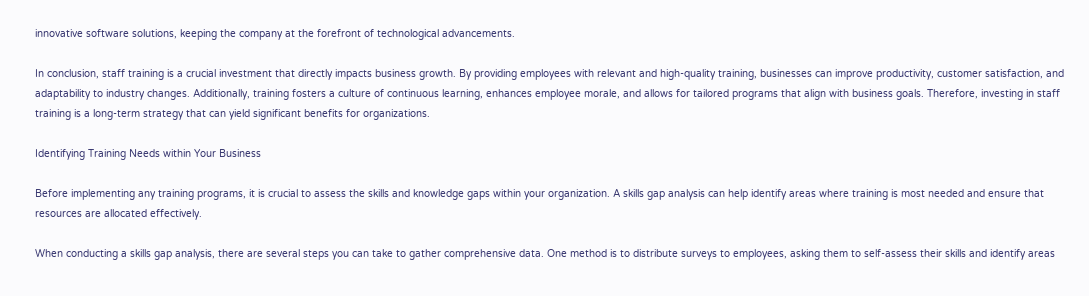innovative software solutions, keeping the company at the forefront of technological advancements.

In conclusion, staff training is a crucial investment that directly impacts business growth. By providing employees with relevant and high-quality training, businesses can improve productivity, customer satisfaction, and adaptability to industry changes. Additionally, training fosters a culture of continuous learning, enhances employee morale, and allows for tailored programs that align with business goals. Therefore, investing in staff training is a long-term strategy that can yield significant benefits for organizations.

Identifying Training Needs within Your Business

Before implementing any training programs, it is crucial to assess the skills and knowledge gaps within your organization. A skills gap analysis can help identify areas where training is most needed and ensure that resources are allocated effectively.

When conducting a skills gap analysis, there are several steps you can take to gather comprehensive data. One method is to distribute surveys to employees, asking them to self-assess their skills and identify areas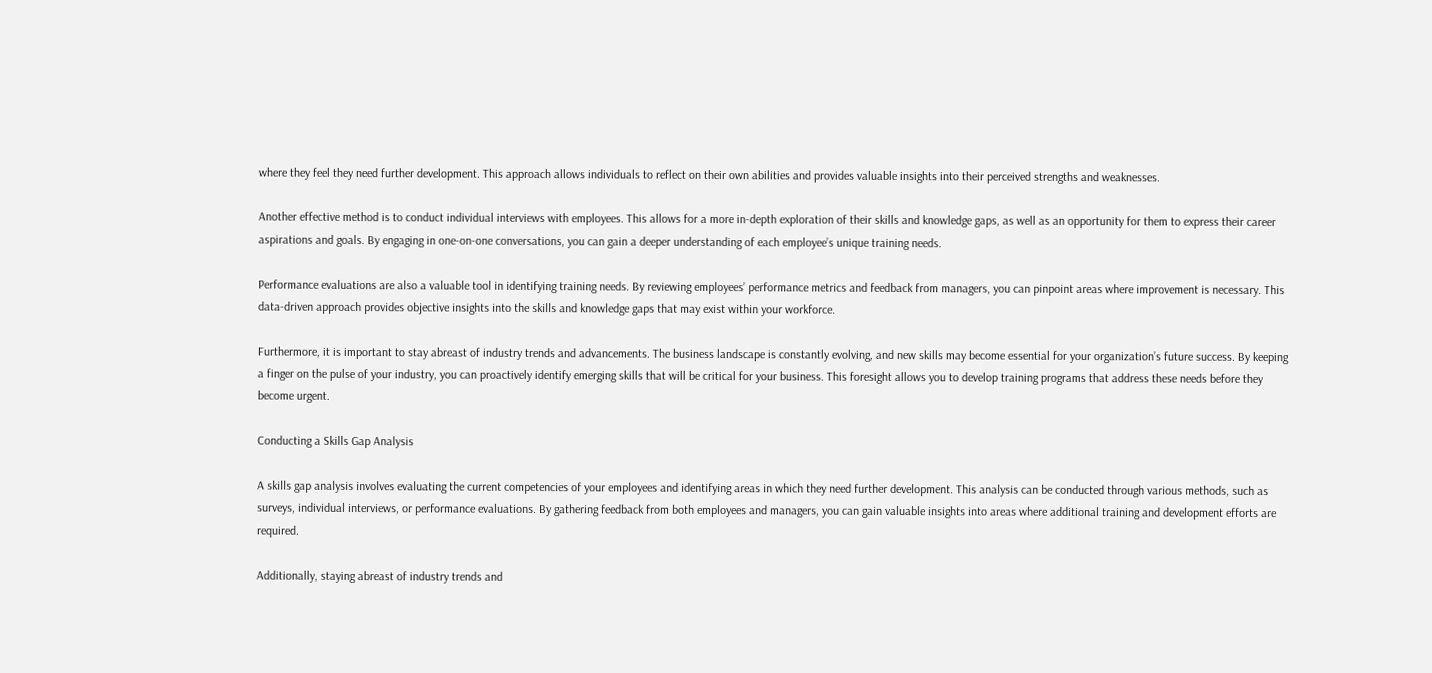where they feel they need further development. This approach allows individuals to reflect on their own abilities and provides valuable insights into their perceived strengths and weaknesses.

Another effective method is to conduct individual interviews with employees. This allows for a more in-depth exploration of their skills and knowledge gaps, as well as an opportunity for them to express their career aspirations and goals. By engaging in one-on-one conversations, you can gain a deeper understanding of each employee’s unique training needs.

Performance evaluations are also a valuable tool in identifying training needs. By reviewing employees’ performance metrics and feedback from managers, you can pinpoint areas where improvement is necessary. This data-driven approach provides objective insights into the skills and knowledge gaps that may exist within your workforce.

Furthermore, it is important to stay abreast of industry trends and advancements. The business landscape is constantly evolving, and new skills may become essential for your organization’s future success. By keeping a finger on the pulse of your industry, you can proactively identify emerging skills that will be critical for your business. This foresight allows you to develop training programs that address these needs before they become urgent.

Conducting a Skills Gap Analysis

A skills gap analysis involves evaluating the current competencies of your employees and identifying areas in which they need further development. This analysis can be conducted through various methods, such as surveys, individual interviews, or performance evaluations. By gathering feedback from both employees and managers, you can gain valuable insights into areas where additional training and development efforts are required.

Additionally, staying abreast of industry trends and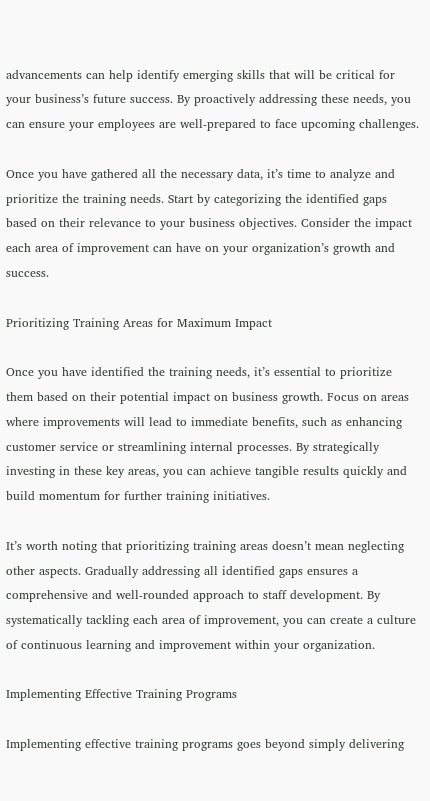advancements can help identify emerging skills that will be critical for your business’s future success. By proactively addressing these needs, you can ensure your employees are well-prepared to face upcoming challenges.

Once you have gathered all the necessary data, it’s time to analyze and prioritize the training needs. Start by categorizing the identified gaps based on their relevance to your business objectives. Consider the impact each area of improvement can have on your organization’s growth and success.

Prioritizing Training Areas for Maximum Impact

Once you have identified the training needs, it’s essential to prioritize them based on their potential impact on business growth. Focus on areas where improvements will lead to immediate benefits, such as enhancing customer service or streamlining internal processes. By strategically investing in these key areas, you can achieve tangible results quickly and build momentum for further training initiatives.

It’s worth noting that prioritizing training areas doesn’t mean neglecting other aspects. Gradually addressing all identified gaps ensures a comprehensive and well-rounded approach to staff development. By systematically tackling each area of improvement, you can create a culture of continuous learning and improvement within your organization.

Implementing Effective Training Programs

Implementing effective training programs goes beyond simply delivering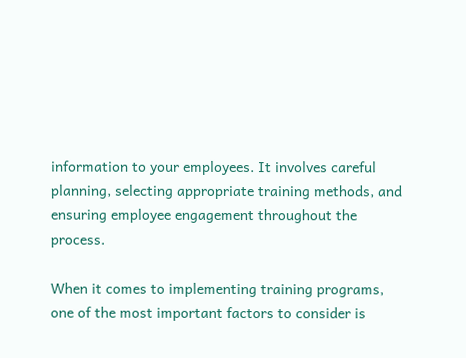information to your employees. It involves careful planning, selecting appropriate training methods, and ensuring employee engagement throughout the process.

When it comes to implementing training programs, one of the most important factors to consider is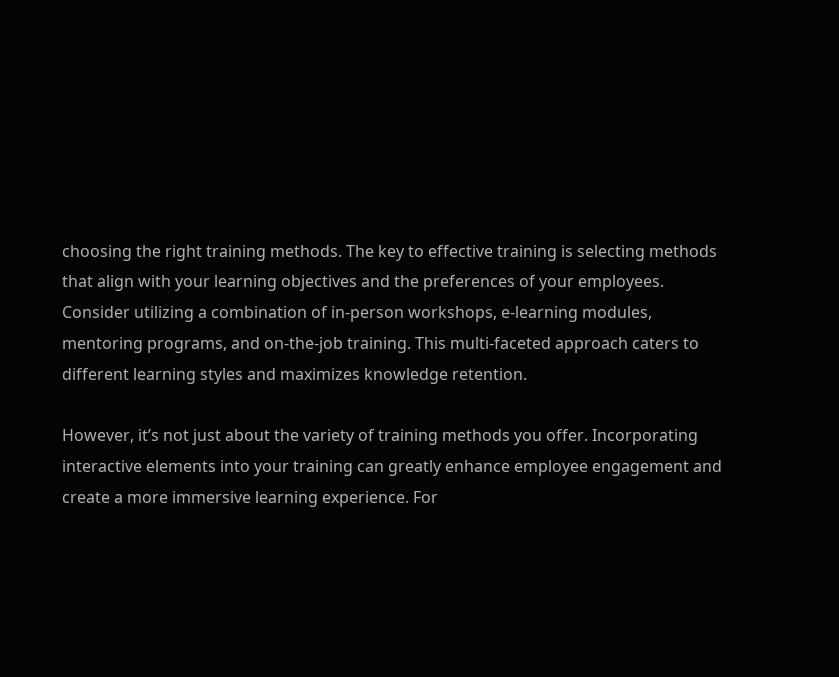choosing the right training methods. The key to effective training is selecting methods that align with your learning objectives and the preferences of your employees. Consider utilizing a combination of in-person workshops, e-learning modules, mentoring programs, and on-the-job training. This multi-faceted approach caters to different learning styles and maximizes knowledge retention.

However, it’s not just about the variety of training methods you offer. Incorporating interactive elements into your training can greatly enhance employee engagement and create a more immersive learning experience. For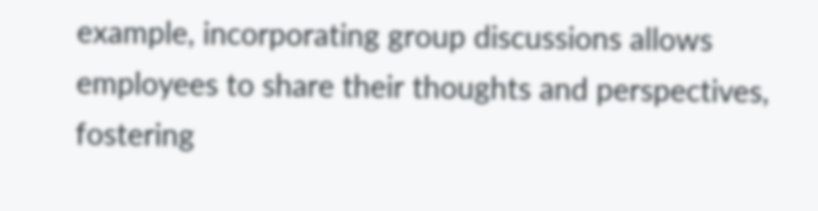example, incorporating group discussions allows employees to share their thoughts and perspectives, fostering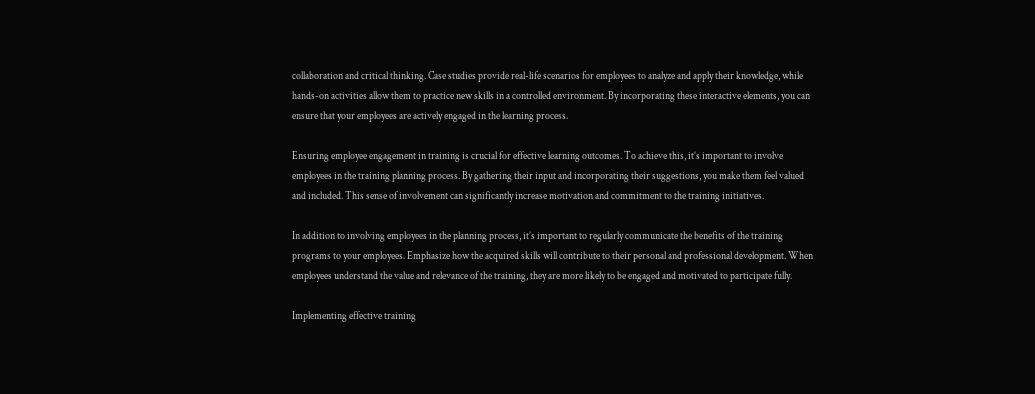collaboration and critical thinking. Case studies provide real-life scenarios for employees to analyze and apply their knowledge, while hands-on activities allow them to practice new skills in a controlled environment. By incorporating these interactive elements, you can ensure that your employees are actively engaged in the learning process.

Ensuring employee engagement in training is crucial for effective learning outcomes. To achieve this, it’s important to involve employees in the training planning process. By gathering their input and incorporating their suggestions, you make them feel valued and included. This sense of involvement can significantly increase motivation and commitment to the training initiatives.

In addition to involving employees in the planning process, it’s important to regularly communicate the benefits of the training programs to your employees. Emphasize how the acquired skills will contribute to their personal and professional development. When employees understand the value and relevance of the training, they are more likely to be engaged and motivated to participate fully.

Implementing effective training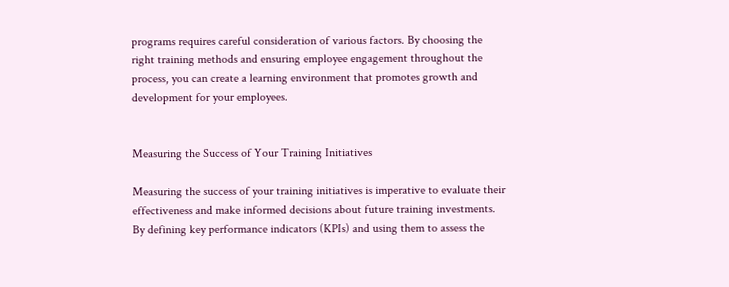programs requires careful consideration of various factors. By choosing the right training methods and ensuring employee engagement throughout the process, you can create a learning environment that promotes growth and development for your employees.


Measuring the Success of Your Training Initiatives

Measuring the success of your training initiatives is imperative to evaluate their effectiveness and make informed decisions about future training investments. By defining key performance indicators (KPIs) and using them to assess the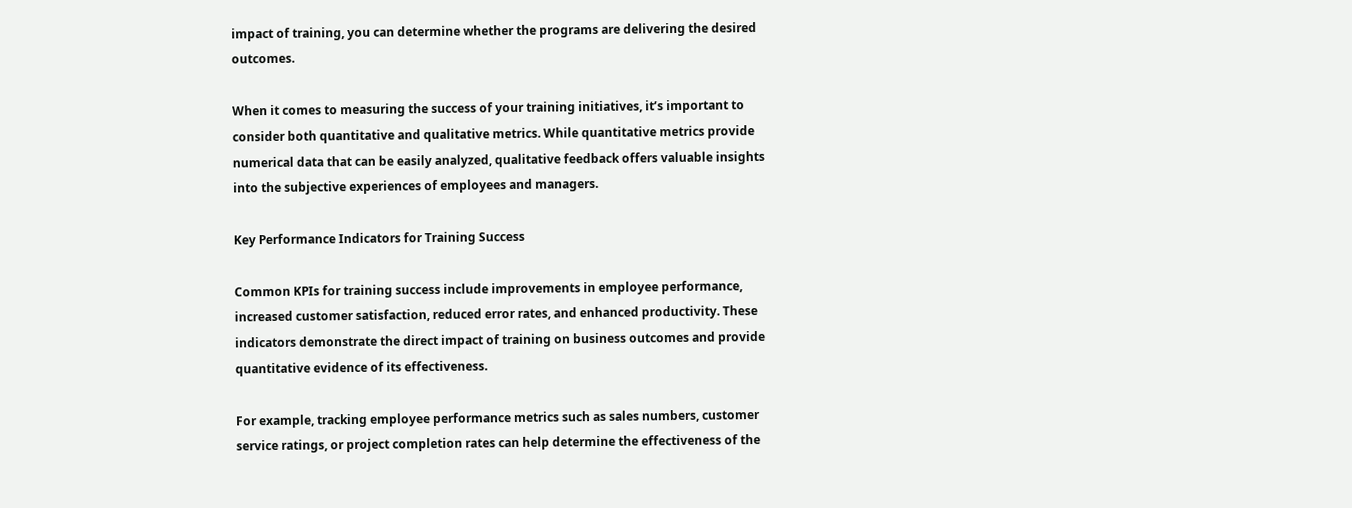impact of training, you can determine whether the programs are delivering the desired outcomes.

When it comes to measuring the success of your training initiatives, it’s important to consider both quantitative and qualitative metrics. While quantitative metrics provide numerical data that can be easily analyzed, qualitative feedback offers valuable insights into the subjective experiences of employees and managers.

Key Performance Indicators for Training Success

Common KPIs for training success include improvements in employee performance, increased customer satisfaction, reduced error rates, and enhanced productivity. These indicators demonstrate the direct impact of training on business outcomes and provide quantitative evidence of its effectiveness.

For example, tracking employee performance metrics such as sales numbers, customer service ratings, or project completion rates can help determine the effectiveness of the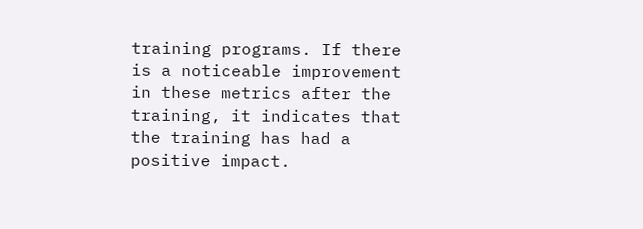training programs. If there is a noticeable improvement in these metrics after the training, it indicates that the training has had a positive impact.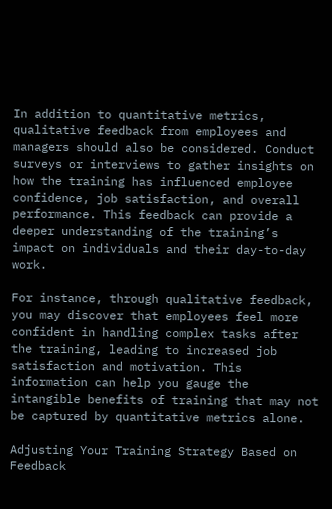In addition to quantitative metrics, qualitative feedback from employees and managers should also be considered. Conduct surveys or interviews to gather insights on how the training has influenced employee confidence, job satisfaction, and overall performance. This feedback can provide a deeper understanding of the training’s impact on individuals and their day-to-day work.

For instance, through qualitative feedback, you may discover that employees feel more confident in handling complex tasks after the training, leading to increased job satisfaction and motivation. This information can help you gauge the intangible benefits of training that may not be captured by quantitative metrics alone.

Adjusting Your Training Strategy Based on Feedback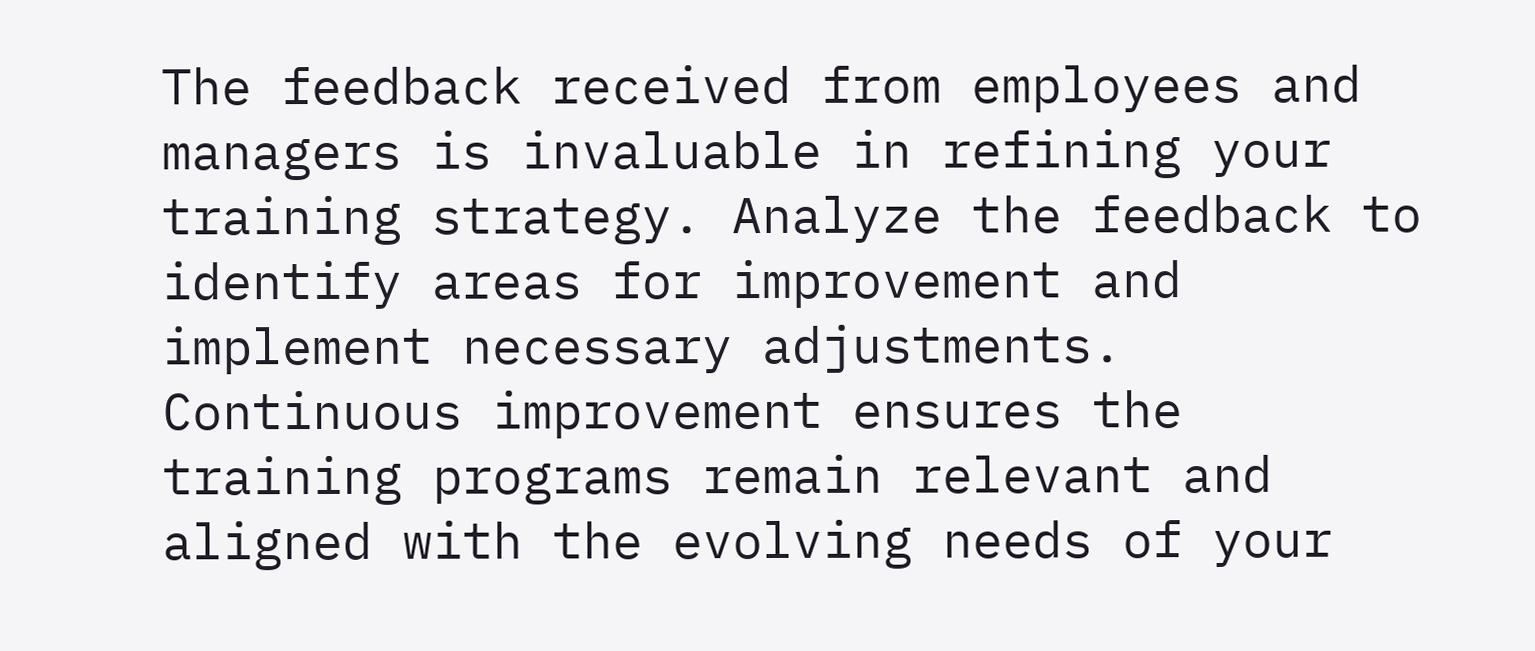The feedback received from employees and managers is invaluable in refining your training strategy. Analyze the feedback to identify areas for improvement and implement necessary adjustments. Continuous improvement ensures the training programs remain relevant and aligned with the evolving needs of your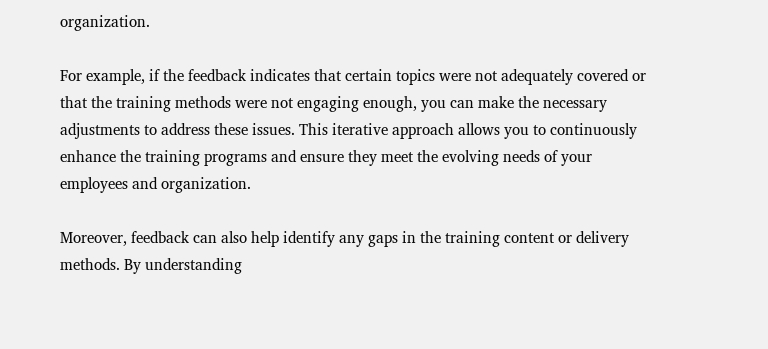organization.

For example, if the feedback indicates that certain topics were not adequately covered or that the training methods were not engaging enough, you can make the necessary adjustments to address these issues. This iterative approach allows you to continuously enhance the training programs and ensure they meet the evolving needs of your employees and organization.

Moreover, feedback can also help identify any gaps in the training content or delivery methods. By understanding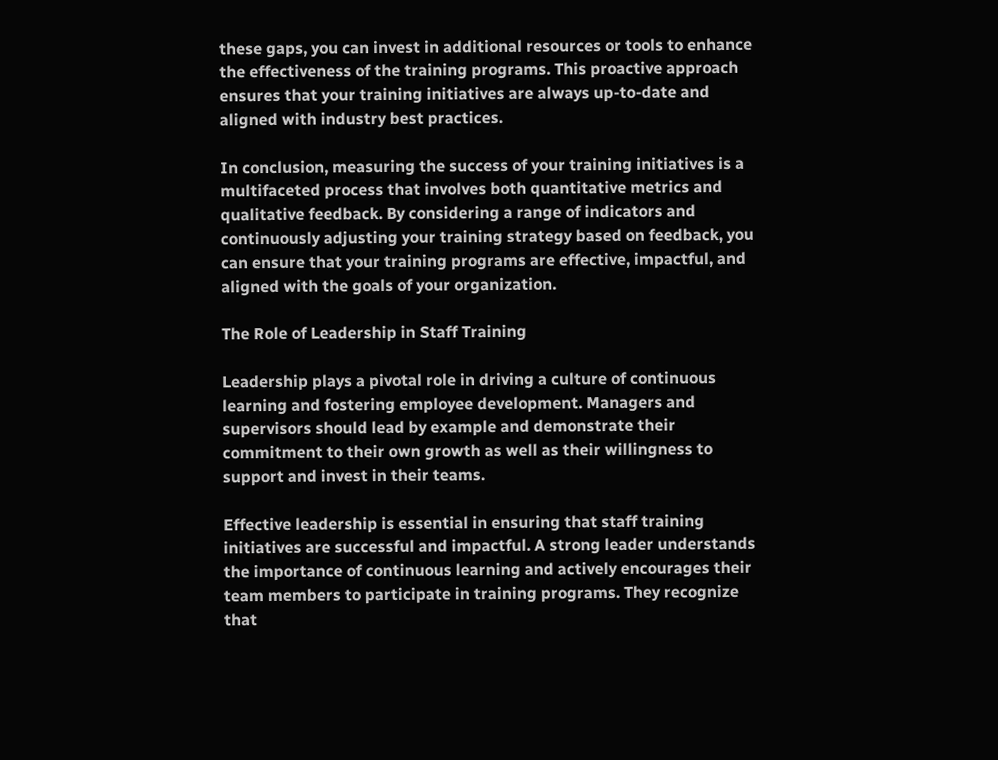these gaps, you can invest in additional resources or tools to enhance the effectiveness of the training programs. This proactive approach ensures that your training initiatives are always up-to-date and aligned with industry best practices.

In conclusion, measuring the success of your training initiatives is a multifaceted process that involves both quantitative metrics and qualitative feedback. By considering a range of indicators and continuously adjusting your training strategy based on feedback, you can ensure that your training programs are effective, impactful, and aligned with the goals of your organization.

The Role of Leadership in Staff Training

Leadership plays a pivotal role in driving a culture of continuous learning and fostering employee development. Managers and supervisors should lead by example and demonstrate their commitment to their own growth as well as their willingness to support and invest in their teams.

Effective leadership is essential in ensuring that staff training initiatives are successful and impactful. A strong leader understands the importance of continuous learning and actively encourages their team members to participate in training programs. They recognize that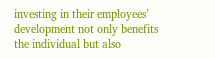investing in their employees’ development not only benefits the individual but also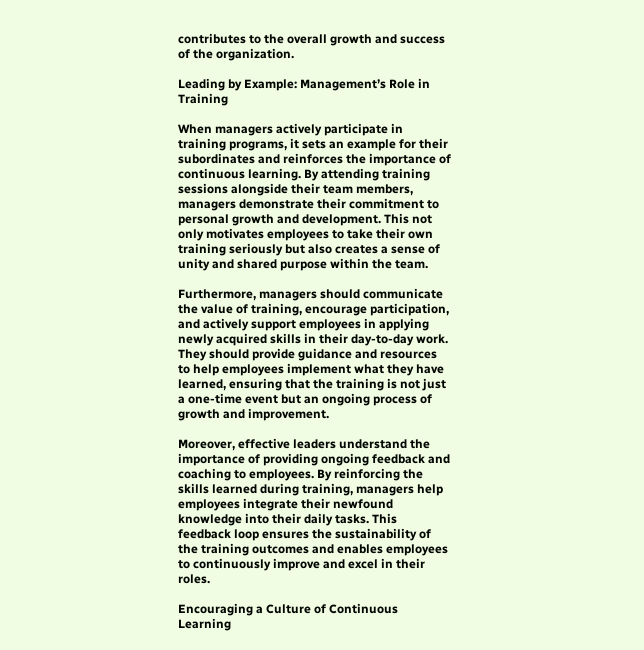contributes to the overall growth and success of the organization.

Leading by Example: Management’s Role in Training

When managers actively participate in training programs, it sets an example for their subordinates and reinforces the importance of continuous learning. By attending training sessions alongside their team members, managers demonstrate their commitment to personal growth and development. This not only motivates employees to take their own training seriously but also creates a sense of unity and shared purpose within the team.

Furthermore, managers should communicate the value of training, encourage participation, and actively support employees in applying newly acquired skills in their day-to-day work. They should provide guidance and resources to help employees implement what they have learned, ensuring that the training is not just a one-time event but an ongoing process of growth and improvement.

Moreover, effective leaders understand the importance of providing ongoing feedback and coaching to employees. By reinforcing the skills learned during training, managers help employees integrate their newfound knowledge into their daily tasks. This feedback loop ensures the sustainability of the training outcomes and enables employees to continuously improve and excel in their roles.

Encouraging a Culture of Continuous Learning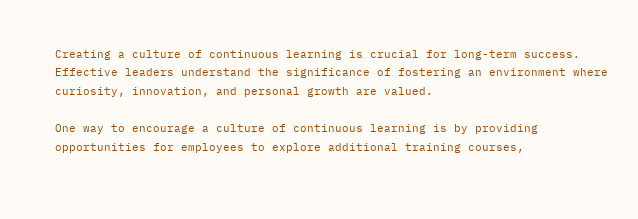Creating a culture of continuous learning is crucial for long-term success. Effective leaders understand the significance of fostering an environment where curiosity, innovation, and personal growth are valued.

One way to encourage a culture of continuous learning is by providing opportunities for employees to explore additional training courses,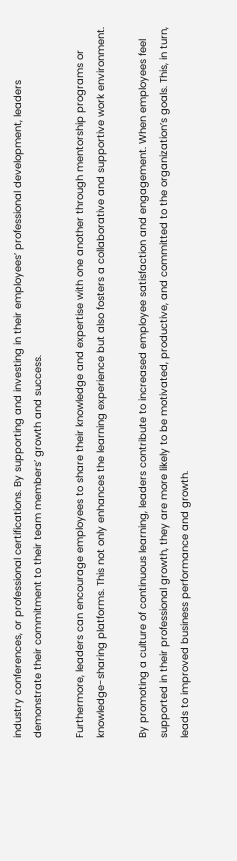industry conferences, or professional certifications. By supporting and investing in their employees’ professional development, leaders demonstrate their commitment to their team members’ growth and success.

Furthermore, leaders can encourage employees to share their knowledge and expertise with one another through mentorship programs or knowledge-sharing platforms. This not only enhances the learning experience but also fosters a collaborative and supportive work environment.

By promoting a culture of continuous learning, leaders contribute to increased employee satisfaction and engagement. When employees feel supported in their professional growth, they are more likely to be motivated, productive, and committed to the organization’s goals. This, in turn, leads to improved business performance and growth.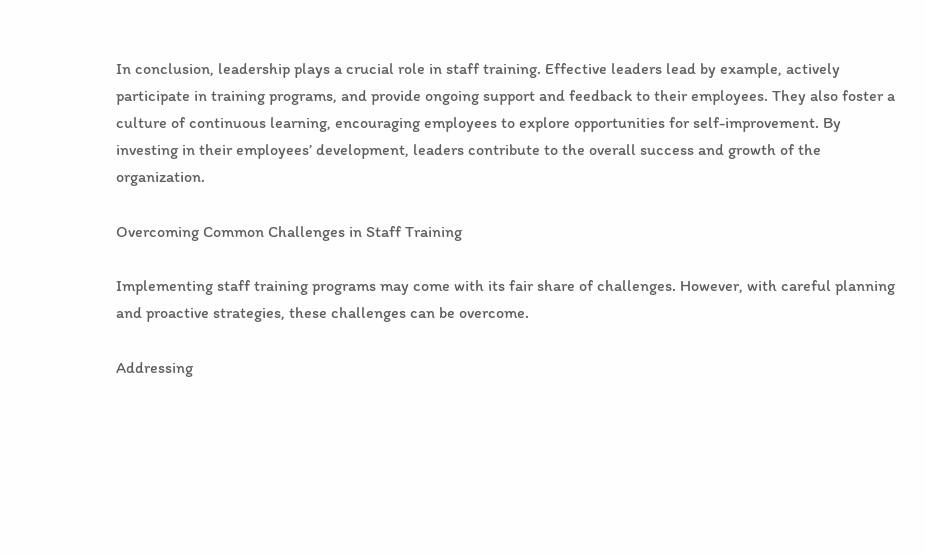In conclusion, leadership plays a crucial role in staff training. Effective leaders lead by example, actively participate in training programs, and provide ongoing support and feedback to their employees. They also foster a culture of continuous learning, encouraging employees to explore opportunities for self-improvement. By investing in their employees’ development, leaders contribute to the overall success and growth of the organization.

Overcoming Common Challenges in Staff Training

Implementing staff training programs may come with its fair share of challenges. However, with careful planning and proactive strategies, these challenges can be overcome.

Addressing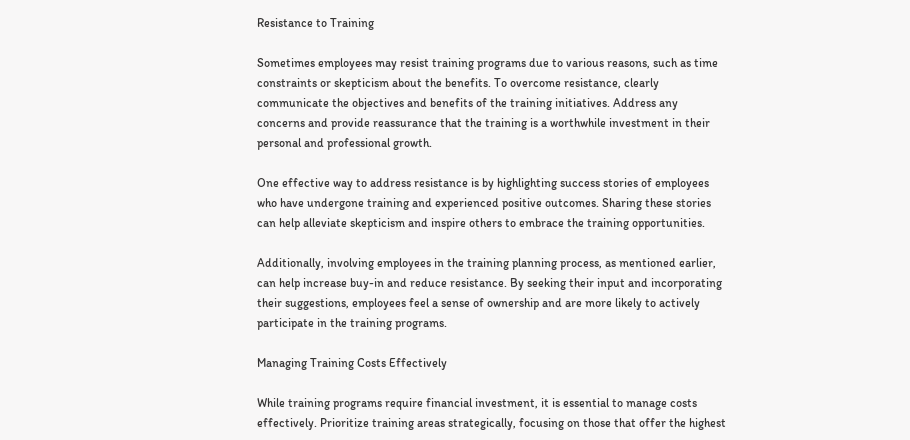Resistance to Training

Sometimes employees may resist training programs due to various reasons, such as time constraints or skepticism about the benefits. To overcome resistance, clearly communicate the objectives and benefits of the training initiatives. Address any concerns and provide reassurance that the training is a worthwhile investment in their personal and professional growth.

One effective way to address resistance is by highlighting success stories of employees who have undergone training and experienced positive outcomes. Sharing these stories can help alleviate skepticism and inspire others to embrace the training opportunities.

Additionally, involving employees in the training planning process, as mentioned earlier, can help increase buy-in and reduce resistance. By seeking their input and incorporating their suggestions, employees feel a sense of ownership and are more likely to actively participate in the training programs.

Managing Training Costs Effectively

While training programs require financial investment, it is essential to manage costs effectively. Prioritize training areas strategically, focusing on those that offer the highest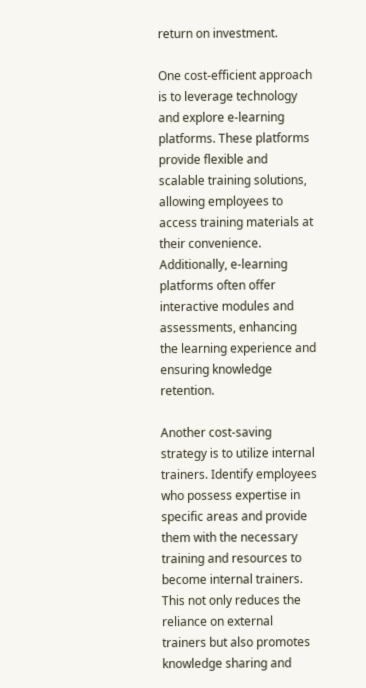return on investment.

One cost-efficient approach is to leverage technology and explore e-learning platforms. These platforms provide flexible and scalable training solutions, allowing employees to access training materials at their convenience. Additionally, e-learning platforms often offer interactive modules and assessments, enhancing the learning experience and ensuring knowledge retention.

Another cost-saving strategy is to utilize internal trainers. Identify employees who possess expertise in specific areas and provide them with the necessary training and resources to become internal trainers. This not only reduces the reliance on external trainers but also promotes knowledge sharing and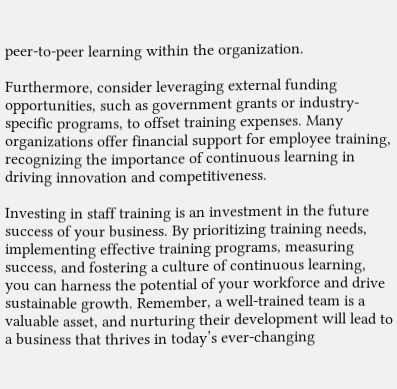peer-to-peer learning within the organization.

Furthermore, consider leveraging external funding opportunities, such as government grants or industry-specific programs, to offset training expenses. Many organizations offer financial support for employee training, recognizing the importance of continuous learning in driving innovation and competitiveness.

Investing in staff training is an investment in the future success of your business. By prioritizing training needs, implementing effective training programs, measuring success, and fostering a culture of continuous learning, you can harness the potential of your workforce and drive sustainable growth. Remember, a well-trained team is a valuable asset, and nurturing their development will lead to a business that thrives in today’s ever-changing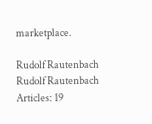marketplace.

Rudolf Rautenbach
Rudolf Rautenbach
Articles: 19